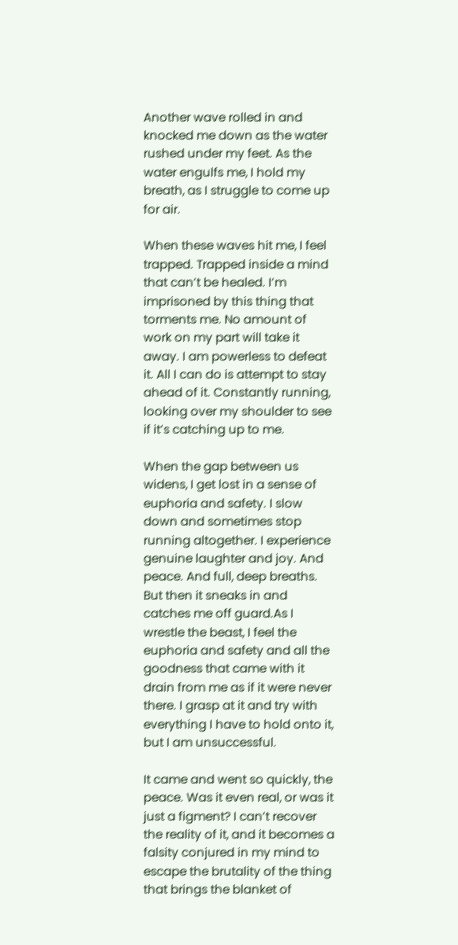Another wave rolled in and knocked me down as the water rushed under my feet. As the water engulfs me, I hold my breath, as I struggle to come up for air.

When these waves hit me, I feel trapped. Trapped inside a mind that can’t be healed. I’m imprisoned by this thing that torments me. No amount of work on my part will take it away. I am powerless to defeat it. All I can do is attempt to stay ahead of it. Constantly running, looking over my shoulder to see if it’s catching up to me.

When the gap between us widens, I get lost in a sense of euphoria and safety. I slow down and sometimes stop running altogether. I experience genuine laughter and joy. And peace. And full, deep breaths. But then it sneaks in and catches me off guard.As I wrestle the beast, I feel the euphoria and safety and all the goodness that came with it drain from me as if it were never there. I grasp at it and try with everything I have to hold onto it, but I am unsuccessful.

It came and went so quickly, the peace. Was it even real, or was it just a figment? I can’t recover the reality of it, and it becomes a falsity conjured in my mind to escape the brutality of the thing that brings the blanket of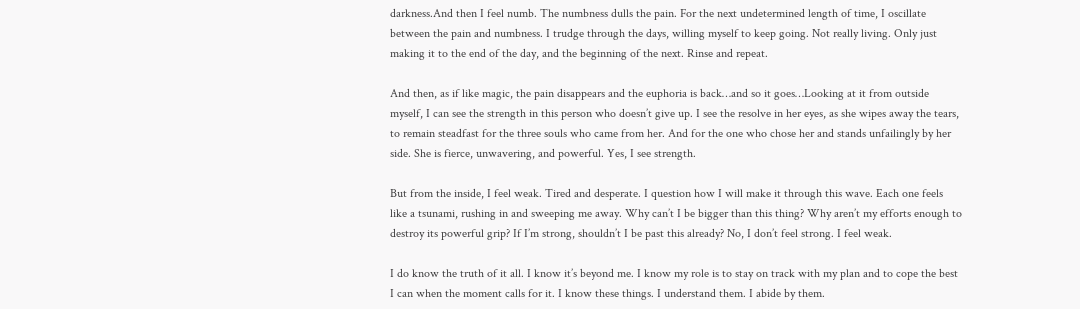darkness.And then I feel numb. The numbness dulls the pain. For the next undetermined length of time, I oscillate between the pain and numbness. I trudge through the days, willing myself to keep going. Not really living. Only just making it to the end of the day, and the beginning of the next. Rinse and repeat.

And then, as if like magic, the pain disappears and the euphoria is back…and so it goes…Looking at it from outside myself, I can see the strength in this person who doesn’t give up. I see the resolve in her eyes, as she wipes away the tears, to remain steadfast for the three souls who came from her. And for the one who chose her and stands unfailingly by her side. She is fierce, unwavering, and powerful. Yes, I see strength.

But from the inside, I feel weak. Tired and desperate. I question how I will make it through this wave. Each one feels like a tsunami, rushing in and sweeping me away. Why can’t I be bigger than this thing? Why aren’t my efforts enough to destroy its powerful grip? If I’m strong, shouldn’t I be past this already? No, I don’t feel strong. I feel weak.

I do know the truth of it all. I know it’s beyond me. I know my role is to stay on track with my plan and to cope the best I can when the moment calls for it. I know these things. I understand them. I abide by them.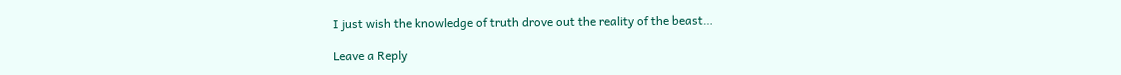I just wish the knowledge of truth drove out the reality of the beast…

Leave a Reply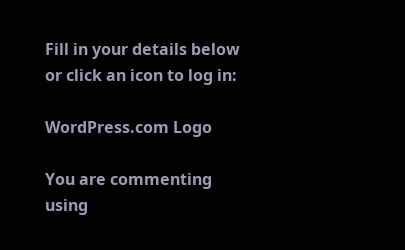Fill in your details below or click an icon to log in:

WordPress.com Logo

You are commenting using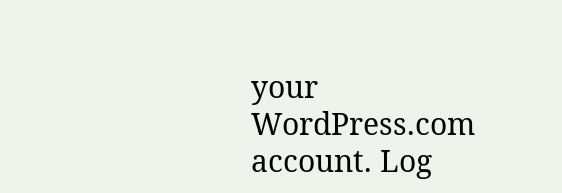your WordPress.com account. Log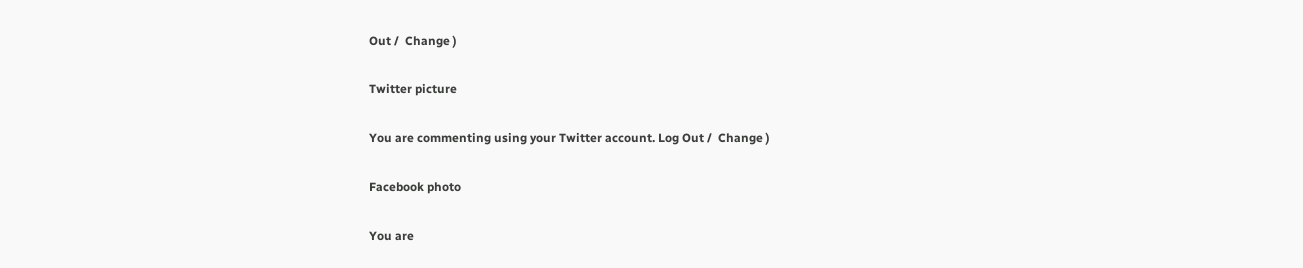Out /  Change )

Twitter picture

You are commenting using your Twitter account. Log Out /  Change )

Facebook photo

You are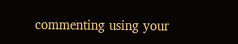commenting using your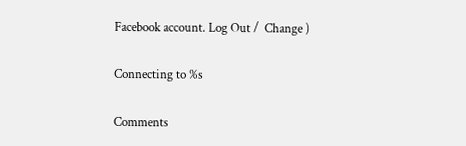Facebook account. Log Out /  Change )

Connecting to %s

Comments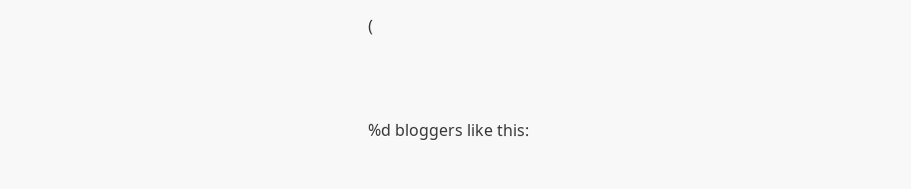(



%d bloggers like this: